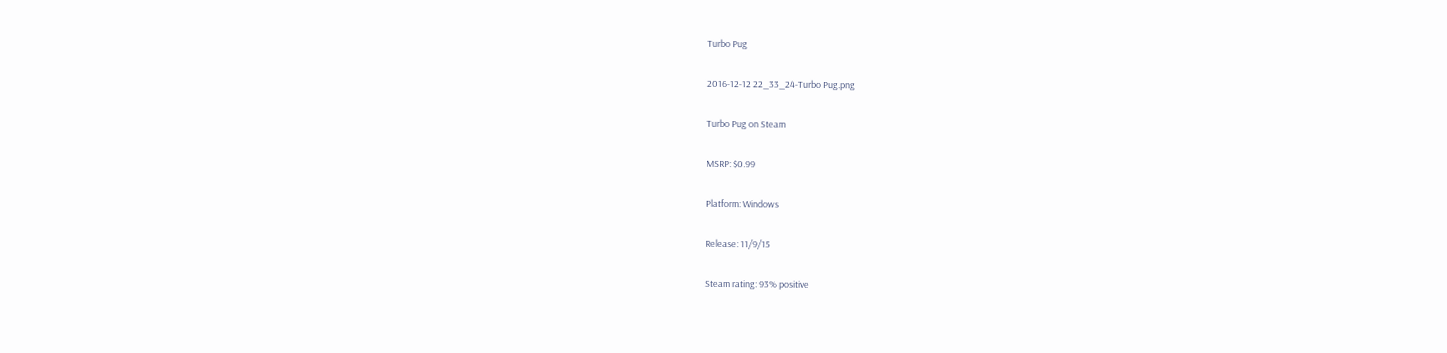Turbo Pug

2016-12-12 22_33_24-Turbo Pug.png

Turbo Pug on Steam

MSRP: $0.99

Platform: Windows

Release: 11/9/15

Steam rating: 93% positive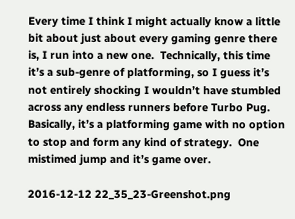Every time I think I might actually know a little bit about just about every gaming genre there is, I run into a new one.  Technically, this time it’s a sub-genre of platforming, so I guess it’s not entirely shocking I wouldn’t have stumbled across any endless runners before Turbo Pug.   Basically, it’s a platforming game with no option to stop and form any kind of strategy.  One mistimed jump and it’s game over.

2016-12-12 22_35_23-Greenshot.png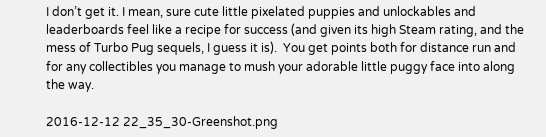I don’t get it. I mean, sure cute little pixelated puppies and unlockables and leaderboards feel like a recipe for success (and given its high Steam rating, and the mess of Turbo Pug sequels, I guess it is).  You get points both for distance run and for any collectibles you manage to mush your adorable little puggy face into along the way.

2016-12-12 22_35_30-Greenshot.png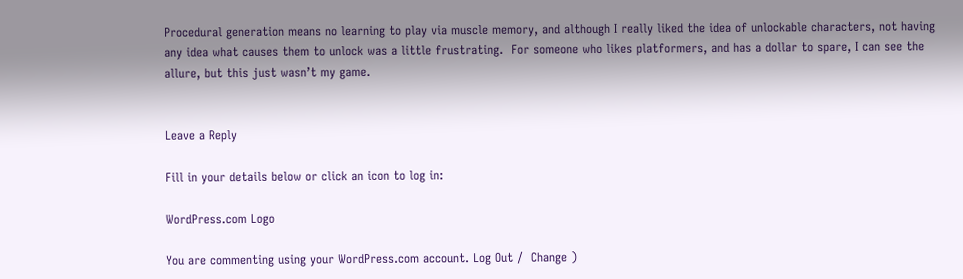Procedural generation means no learning to play via muscle memory, and although I really liked the idea of unlockable characters, not having any idea what causes them to unlock was a little frustrating.  For someone who likes platformers, and has a dollar to spare, I can see the allure, but this just wasn’t my game.


Leave a Reply

Fill in your details below or click an icon to log in:

WordPress.com Logo

You are commenting using your WordPress.com account. Log Out /  Change )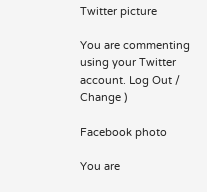Twitter picture

You are commenting using your Twitter account. Log Out /  Change )

Facebook photo

You are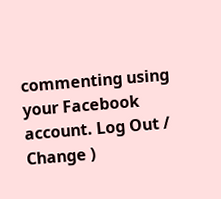commenting using your Facebook account. Log Out /  Change )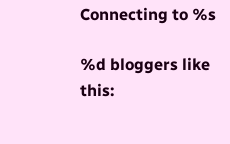Connecting to %s

%d bloggers like this: